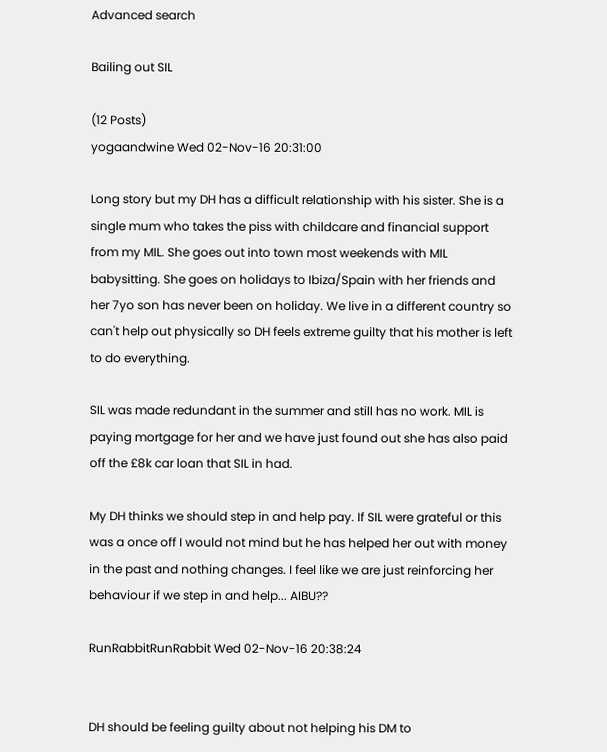Advanced search

Bailing out SIL

(12 Posts)
yogaandwine Wed 02-Nov-16 20:31:00

Long story but my DH has a difficult relationship with his sister. She is a single mum who takes the piss with childcare and financial support from my MIL. She goes out into town most weekends with MIL babysitting. She goes on holidays to Ibiza/Spain with her friends and her 7yo son has never been on holiday. We live in a different country so can't help out physically so DH feels extreme guilty that his mother is left to do everything.

SIL was made redundant in the summer and still has no work. MIL is paying mortgage for her and we have just found out she has also paid off the £8k car loan that SIL in had.

My DH thinks we should step in and help pay. If SIL were grateful or this was a once off I would not mind but he has helped her out with money in the past and nothing changes. I feel like we are just reinforcing her behaviour if we step in and help... AIBU??

RunRabbitRunRabbit Wed 02-Nov-16 20:38:24


DH should be feeling guilty about not helping his DM to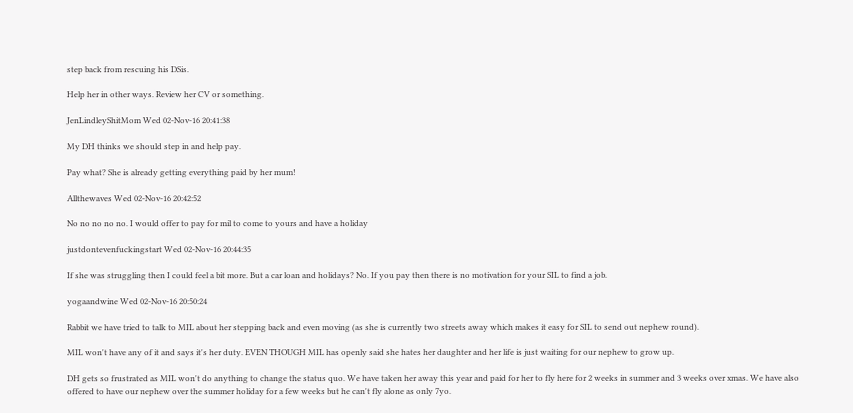step back from rescuing his DSis.

Help her in other ways. Review her CV or something.

JenLindleyShitMom Wed 02-Nov-16 20:41:38

My DH thinks we should step in and help pay.

Pay what? She is already getting everything paid by her mum!

Allthewaves Wed 02-Nov-16 20:42:52

No no no no no. I would offer to pay for mil to come to yours and have a holiday

justdontevenfuckingstart Wed 02-Nov-16 20:44:35

If she was struggling then I could feel a bit more. But a car loan and holidays? No. If you pay then there is no motivation for your SIL to find a job.

yogaandwine Wed 02-Nov-16 20:50:24

Rabbit we have tried to talk to MIL about her stepping back and even moving (as she is currently two streets away which makes it easy for SIL to send out nephew round).

MIL won't have any of it and says it's her duty. EVEN THOUGH MIL has openly said she hates her daughter and her life is just waiting for our nephew to grow up.

DH gets so frustrated as MIL won't do anything to change the status quo. We have taken her away this year and paid for her to fly here for 2 weeks in summer and 3 weeks over xmas. We have also offered to have our nephew over the summer holiday for a few weeks but he can't fly alone as only 7yo.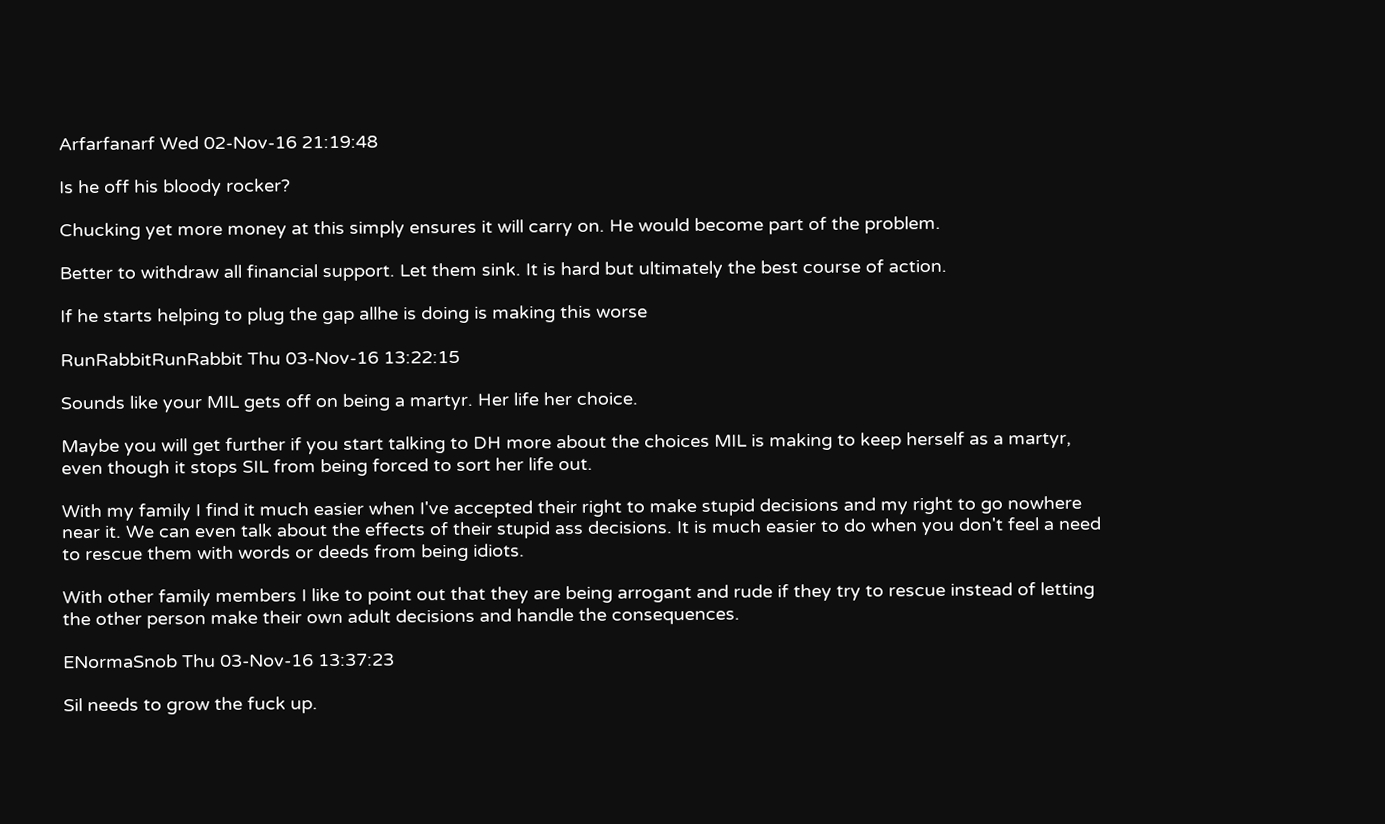Arfarfanarf Wed 02-Nov-16 21:19:48

Is he off his bloody rocker?

Chucking yet more money at this simply ensures it will carry on. He would become part of the problem.

Better to withdraw all financial support. Let them sink. It is hard but ultimately the best course of action.

If he starts helping to plug the gap allhe is doing is making this worse

RunRabbitRunRabbit Thu 03-Nov-16 13:22:15

Sounds like your MIL gets off on being a martyr. Her life her choice.

Maybe you will get further if you start talking to DH more about the choices MIL is making to keep herself as a martyr, even though it stops SIL from being forced to sort her life out.

With my family I find it much easier when I've accepted their right to make stupid decisions and my right to go nowhere near it. We can even talk about the effects of their stupid ass decisions. It is much easier to do when you don't feel a need to rescue them with words or deeds from being idiots.

With other family members I like to point out that they are being arrogant and rude if they try to rescue instead of letting the other person make their own adult decisions and handle the consequences.

ENormaSnob Thu 03-Nov-16 13:37:23

Sil needs to grow the fuck up.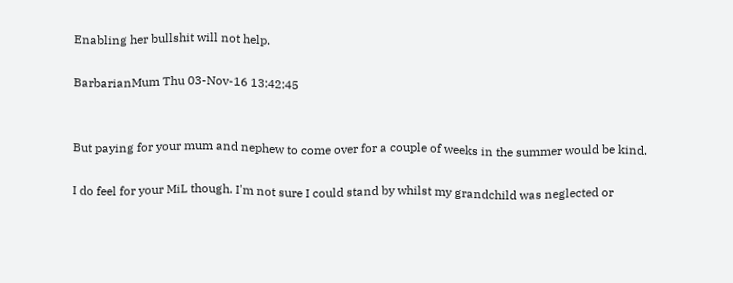Enabling her bullshit will not help.

BarbarianMum Thu 03-Nov-16 13:42:45


But paying for your mum and nephew to come over for a couple of weeks in the summer would be kind.

I do feel for your MiL though. I'm not sure I could stand by whilst my grandchild was neglected or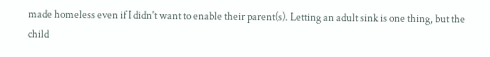made homeless even if I didn't want to enable their parent(s). Letting an adult sink is one thing, but the child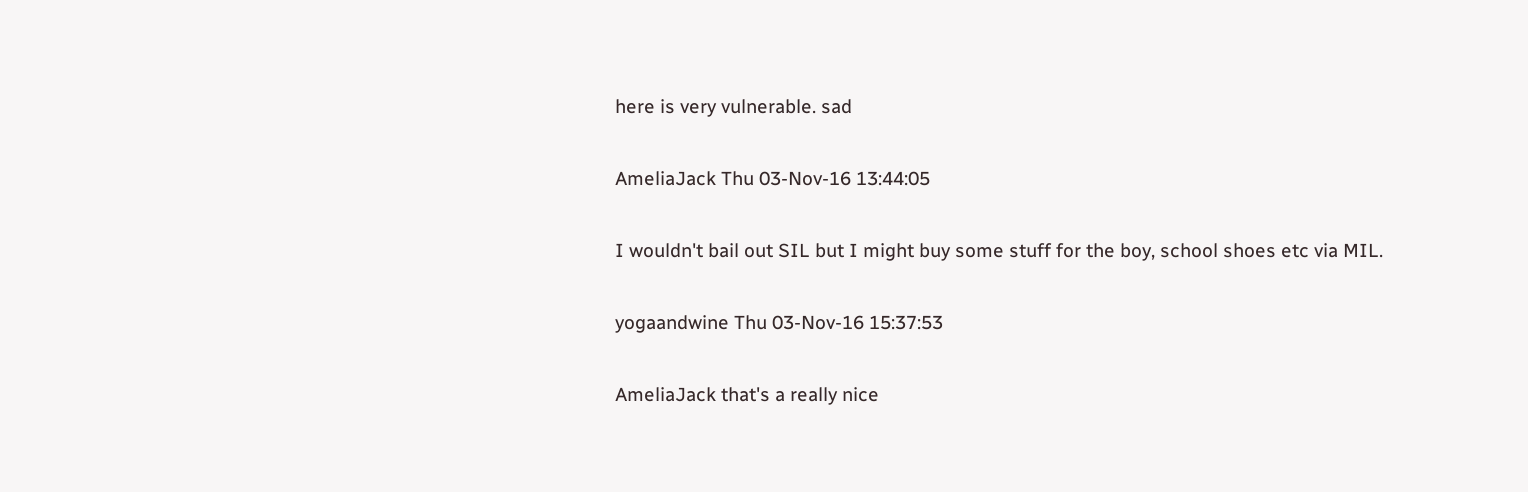here is very vulnerable. sad

AmeliaJack Thu 03-Nov-16 13:44:05

I wouldn't bail out SIL but I might buy some stuff for the boy, school shoes etc via MIL.

yogaandwine Thu 03-Nov-16 15:37:53

AmeliaJack that's a really nice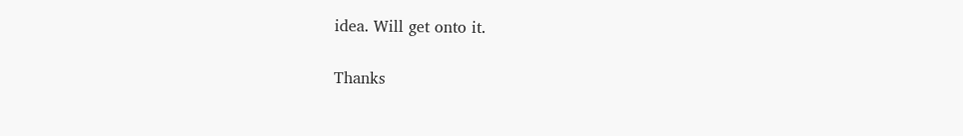idea. Will get onto it.

Thanks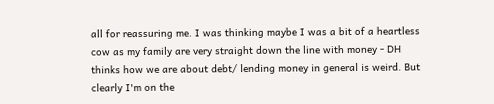all for reassuring me. I was thinking maybe I was a bit of a heartless cow as my family are very straight down the line with money - DH thinks how we are about debt/ lending money in general is weird. But clearly I'm on the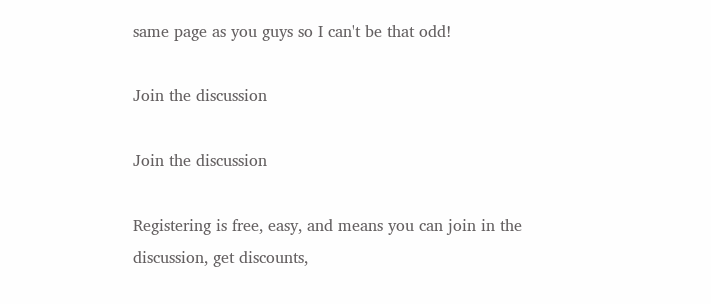same page as you guys so I can't be that odd!

Join the discussion

Join the discussion

Registering is free, easy, and means you can join in the discussion, get discounts,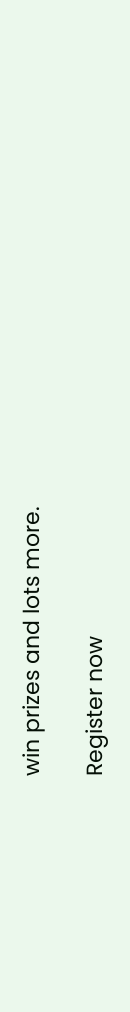win prizes and lots more.

Register now